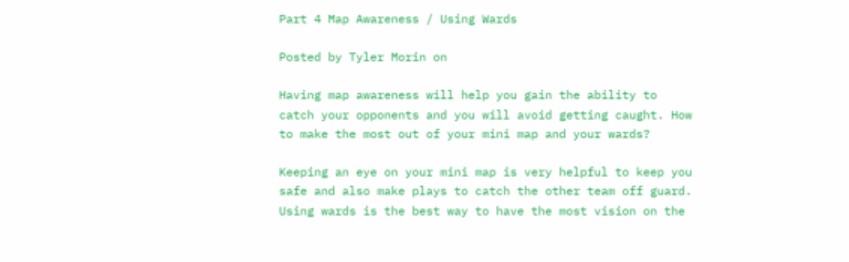Part 4 Map Awareness / Using Wards

Posted by Tyler Morin on

Having map awareness will help you gain the ability to catch your opponents and you will avoid getting caught. How to make the most out of your mini map and your wards?

Keeping an eye on your mini map is very helpful to keep you safe and also make plays to catch the other team off guard. Using wards is the best way to have the most vision on the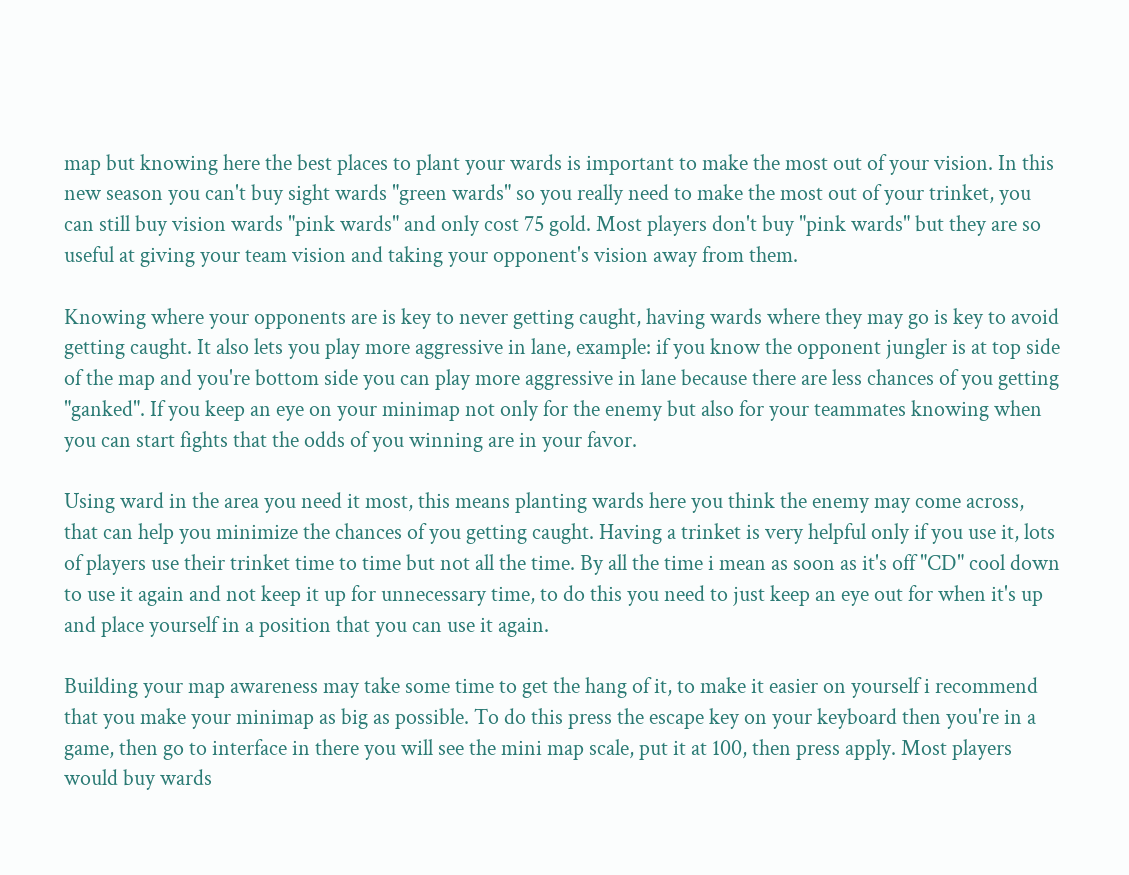map but knowing here the best places to plant your wards is important to make the most out of your vision. In this new season you can't buy sight wards "green wards" so you really need to make the most out of your trinket, you can still buy vision wards "pink wards" and only cost 75 gold. Most players don't buy "pink wards" but they are so useful at giving your team vision and taking your opponent's vision away from them.

Knowing where your opponents are is key to never getting caught, having wards where they may go is key to avoid getting caught. It also lets you play more aggressive in lane, example: if you know the opponent jungler is at top side of the map and you're bottom side you can play more aggressive in lane because there are less chances of you getting "ganked". If you keep an eye on your minimap not only for the enemy but also for your teammates knowing when you can start fights that the odds of you winning are in your favor.

Using ward in the area you need it most, this means planting wards here you think the enemy may come across, that can help you minimize the chances of you getting caught. Having a trinket is very helpful only if you use it, lots of players use their trinket time to time but not all the time. By all the time i mean as soon as it's off "CD" cool down to use it again and not keep it up for unnecessary time, to do this you need to just keep an eye out for when it's up and place yourself in a position that you can use it again.

Building your map awareness may take some time to get the hang of it, to make it easier on yourself i recommend that you make your minimap as big as possible. To do this press the escape key on your keyboard then you're in a game, then go to interface in there you will see the mini map scale, put it at 100, then press apply. Most players would buy wards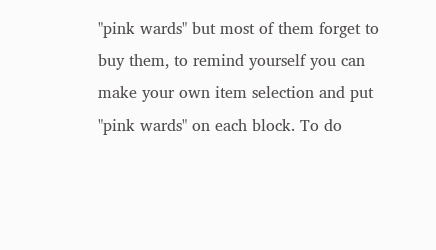"pink wards" but most of them forget to buy them, to remind yourself you can make your own item selection and put "pink wards" on each block. To do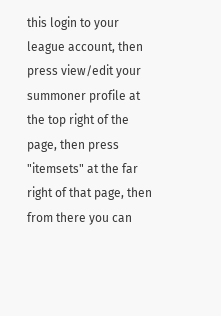this login to your league account, then press view/edit your summoner profile at the top right of the page, then press "itemsets" at the far right of that page, then from there you can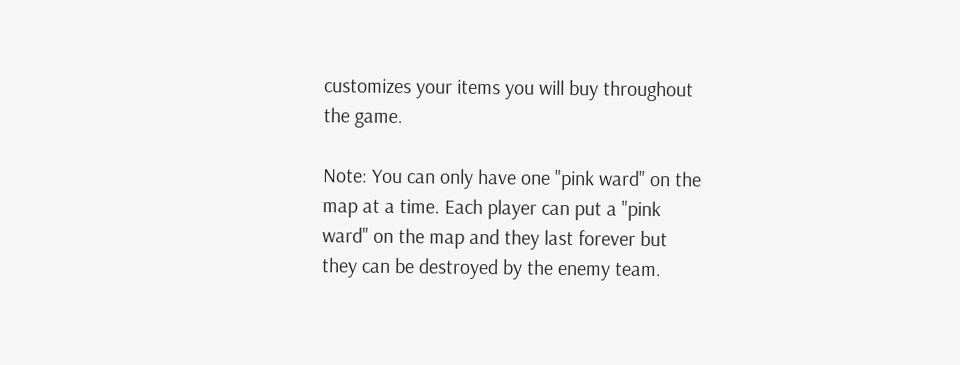customizes your items you will buy throughout the game.

Note: You can only have one "pink ward" on the map at a time. Each player can put a "pink ward" on the map and they last forever but they can be destroyed by the enemy team.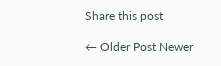Share this post

← Older Post Newer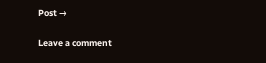Post →

Leave a comment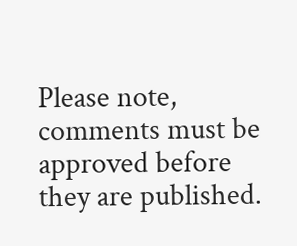Please note, comments must be approved before they are published.